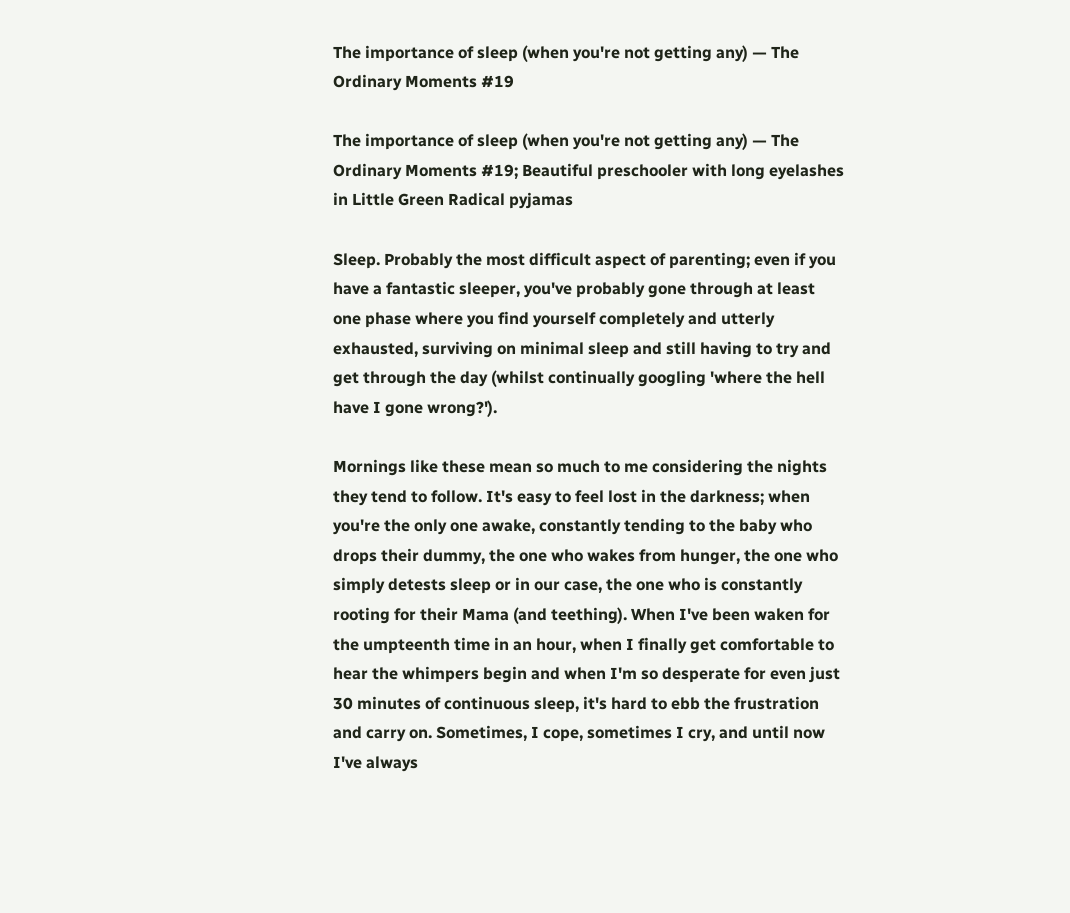The importance of sleep (when you're not getting any) — The Ordinary Moments #19

The importance of sleep (when you're not getting any) — The Ordinary Moments #19; Beautiful preschooler with long eyelashes in Little Green Radical pyjamas

Sleep. Probably the most difficult aspect of parenting; even if you have a fantastic sleeper, you've probably gone through at least one phase where you find yourself completely and utterly exhausted, surviving on minimal sleep and still having to try and get through the day (whilst continually googling 'where the hell have I gone wrong?').

Mornings like these mean so much to me considering the nights they tend to follow. It's easy to feel lost in the darkness; when you're the only one awake, constantly tending to the baby who drops their dummy, the one who wakes from hunger, the one who simply detests sleep or in our case, the one who is constantly rooting for their Mama (and teething). When I've been waken for the umpteenth time in an hour, when I finally get comfortable to hear the whimpers begin and when I'm so desperate for even just 30 minutes of continuous sleep, it's hard to ebb the frustration and carry on. Sometimes, I cope, sometimes I cry, and until now I've always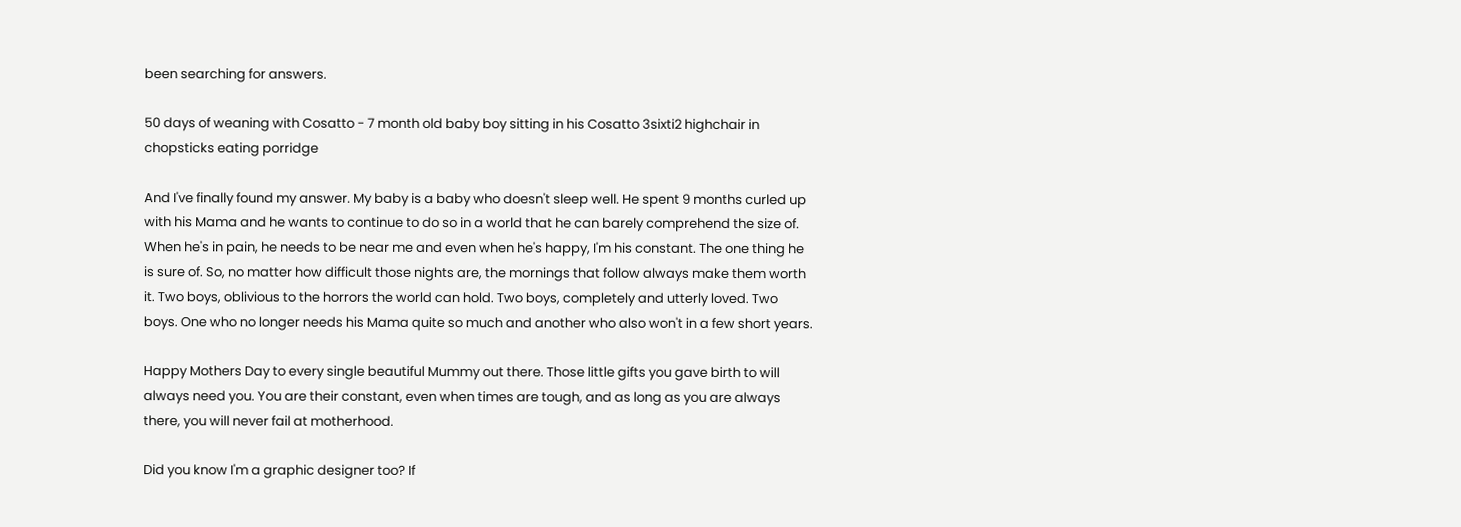been searching for answers.

50 days of weaning with Cosatto - 7 month old baby boy sitting in his Cosatto 3sixti2 highchair in chopsticks eating porridge

And I've finally found my answer. My baby is a baby who doesn't sleep well. He spent 9 months curled up with his Mama and he wants to continue to do so in a world that he can barely comprehend the size of. When he's in pain, he needs to be near me and even when he's happy, I'm his constant. The one thing he is sure of. So, no matter how difficult those nights are, the mornings that follow always make them worth it. Two boys, oblivious to the horrors the world can hold. Two boys, completely and utterly loved. Two boys. One who no longer needs his Mama quite so much and another who also won't in a few short years.

Happy Mothers Day to every single beautiful Mummy out there. Those little gifts you gave birth to will always need you. You are their constant, even when times are tough, and as long as you are always there, you will never fail at motherhood.

Did you know I'm a graphic designer too? If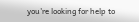you're looking for help to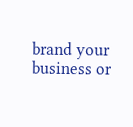brand your business or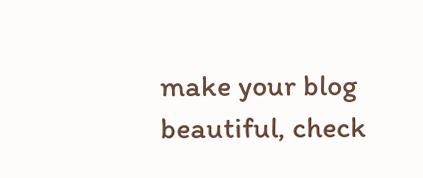make your blog beautiful, check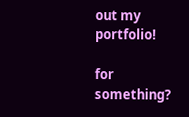out my portfolio!

for something?